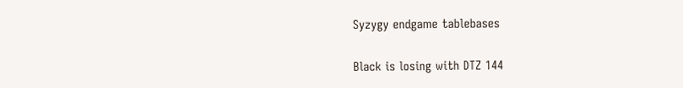Syzygy endgame tablebases

Black is losing with DTZ 144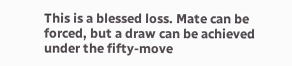This is a blessed loss. Mate can be forced, but a draw can be achieved under the fifty-move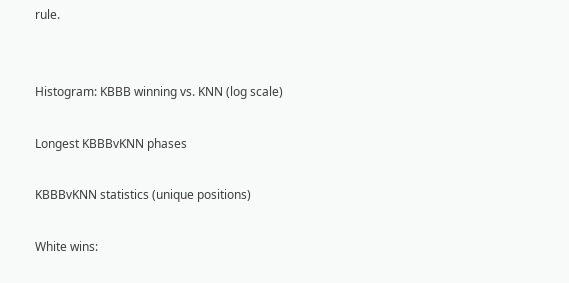rule.


Histogram: KBBB winning vs. KNN (log scale)

Longest KBBBvKNN phases

KBBBvKNN statistics (unique positions)

White wins: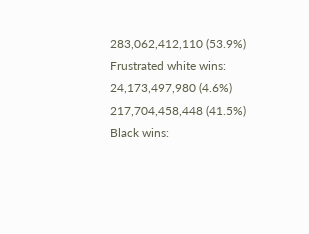283,062,412,110 (53.9%)
Frustrated white wins:
24,173,497,980 (4.6%)
217,704,458,448 (41.5%)
Black wins: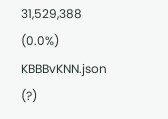31,529,388 (0.0%)
KBBBvKNN.json (?)